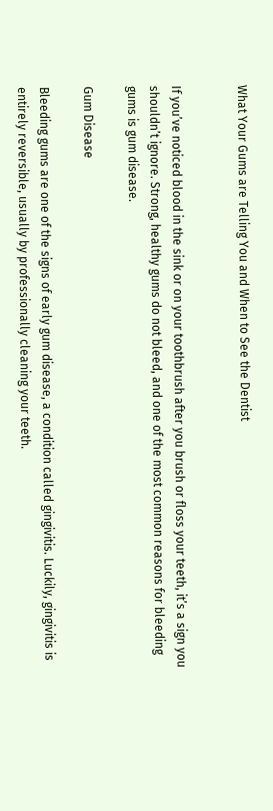What Your Gums are Telling You and When to See the Dentist


If you’ve noticed blood in the sink or on your toothbrush after you brush or floss your teeth, it’s a sign you shouldn’t ignore. Strong, healthy gums do not bleed, and one of the most common reasons for bleeding gums is gum disease.

Gum Disease

Bleeding gums are one of the signs of early gum disease, a condition called gingivitis. Luckily, gingivitis is entirely reversible, usually by professionally cleaning your teeth.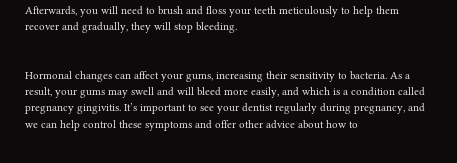Afterwards, you will need to brush and floss your teeth meticulously to help them recover and gradually, they will stop bleeding.


Hormonal changes can affect your gums, increasing their sensitivity to bacteria. As a result, your gums may swell and will bleed more easily, and which is a condition called pregnancy gingivitis. It’s important to see your dentist regularly during pregnancy, and we can help control these symptoms and offer other advice about how to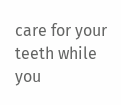care for your teeth while you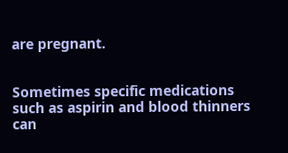are pregnant.


Sometimes specific medications such as aspirin and blood thinners can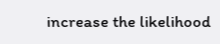increase the likelihood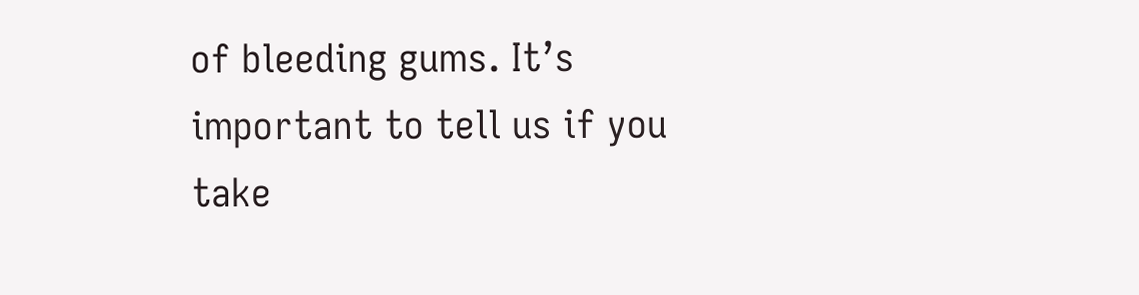of bleeding gums. It’s important to tell us if you take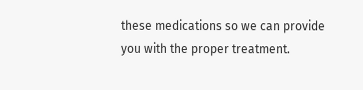these medications so we can provide you with the proper treatment.